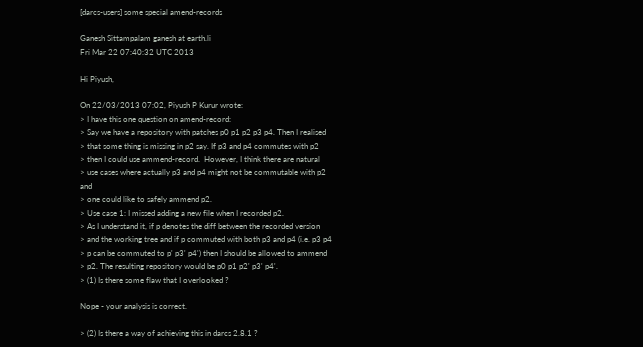[darcs-users] some special amend-records

Ganesh Sittampalam ganesh at earth.li
Fri Mar 22 07:40:32 UTC 2013

Hi Piyush,

On 22/03/2013 07:02, Piyush P Kurur wrote:
> I have this one question on amend-record:
> Say we have a repository with patches p0 p1 p2 p3 p4. Then I realised
> that some thing is missing in p2 say. If p3 and p4 commutes with p2
> then I could use ammend-record.  However, I think there are natural
> use cases where actually p3 and p4 might not be commutable with p2 and
> one could like to safely ammend p2.
> Use case 1: I missed adding a new file when I recorded p2.
> As I understand it, if p denotes the diff between the recorded version
> and the working tree and if p commuted with both p3 and p4 (i.e. p3 p4
> p can be commuted to p' p3' p4') then I should be allowed to ammend
> p2. The resulting repository would be p0 p1 p2' p3' p4'.
> (1) Is there some flaw that I overlooked ?

Nope - your analysis is correct.

> (2) Is there a way of achieving this in darcs 2.8.1 ?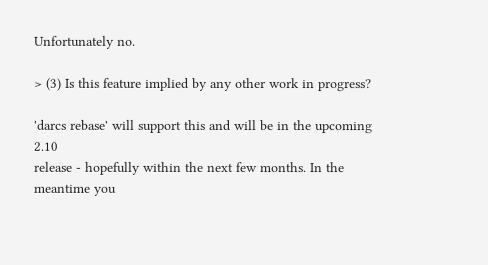Unfortunately no.

> (3) Is this feature implied by any other work in progress?

'darcs rebase' will support this and will be in the upcoming 2.10
release - hopefully within the next few months. In the meantime you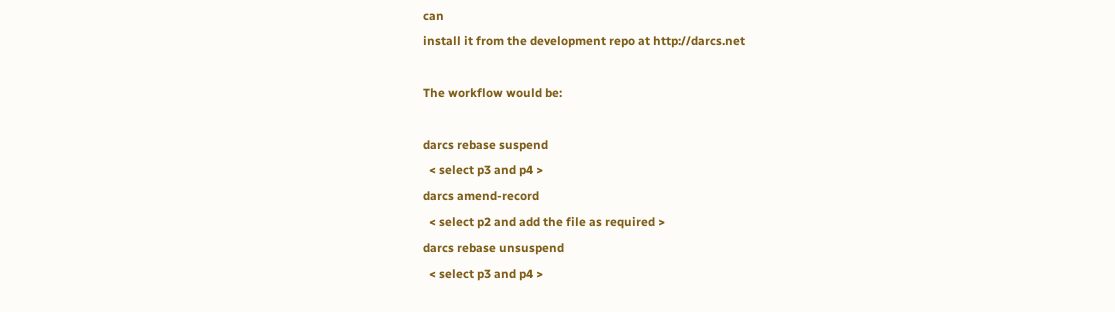can
install it from the development repo at http://darcs.net

The workflow would be:

darcs rebase suspend
  < select p3 and p4 >
darcs amend-record
  < select p2 and add the file as required >
darcs rebase unsuspend
  < select p3 and p4 >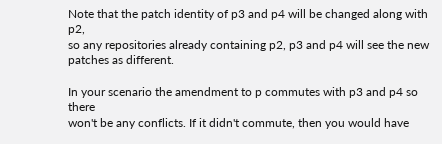Note that the patch identity of p3 and p4 will be changed along with p2,
so any repositories already containing p2, p3 and p4 will see the new
patches as different.

In your scenario the amendment to p commutes with p3 and p4 so there
won't be any conflicts. If it didn't commute, then you would have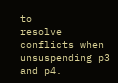to
resolve conflicts when unsuspending p3 and p4.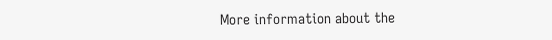More information about the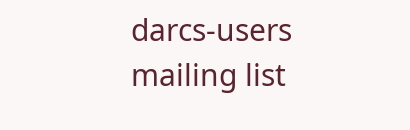darcs-users mailing list